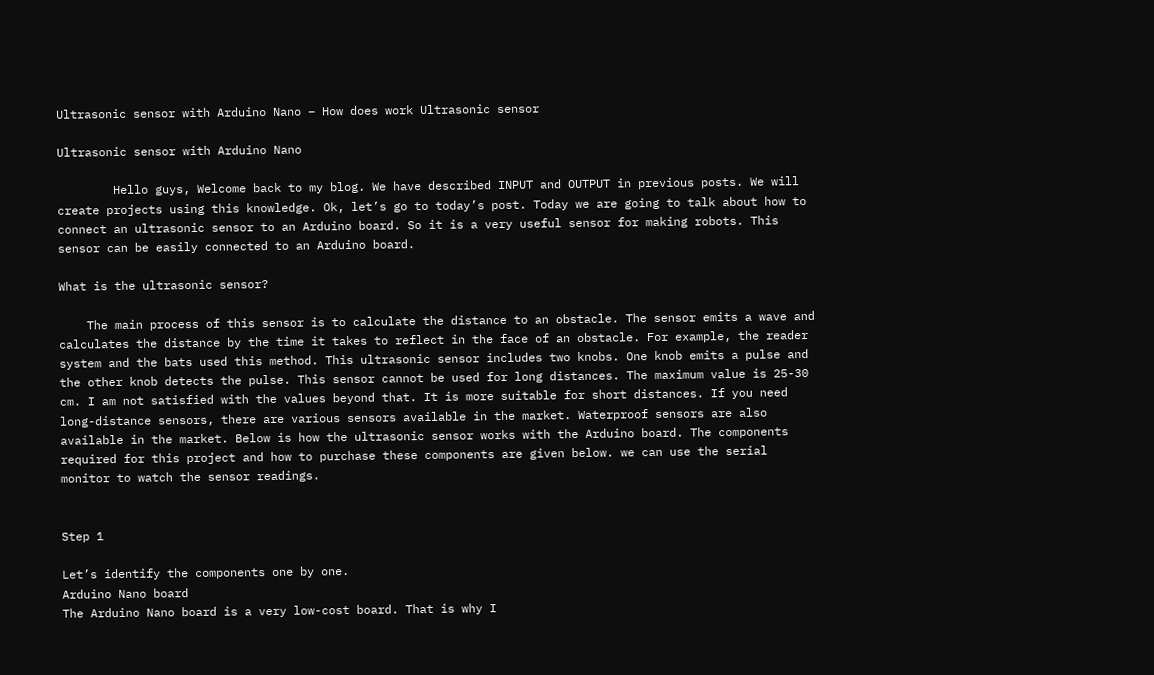Ultrasonic sensor with Arduino Nano – How does work Ultrasonic sensor

Ultrasonic sensor with Arduino Nano

        Hello guys, Welcome back to my blog. We have described INPUT and OUTPUT in previous posts. We will create projects using this knowledge. Ok, let’s go to today’s post. Today we are going to talk about how to connect an ultrasonic sensor to an Arduino board. So it is a very useful sensor for making robots. This sensor can be easily connected to an Arduino board.

What is the ultrasonic sensor?

    The main process of this sensor is to calculate the distance to an obstacle. The sensor emits a wave and calculates the distance by the time it takes to reflect in the face of an obstacle. For example, the reader system and the bats used this method. This ultrasonic sensor includes two knobs. One knob emits a pulse and the other knob detects the pulse. This sensor cannot be used for long distances. The maximum value is 25-30 cm. I am not satisfied with the values beyond that. It is more suitable for short distances. If you need long-distance sensors, there are various sensors available in the market. Waterproof sensors are also available in the market. Below is how the ultrasonic sensor works with the Arduino board. The components required for this project and how to purchase these components are given below. we can use the serial monitor to watch the sensor readings.


Step 1

Let’s identify the components one by one.
Arduino Nano board
The Arduino Nano board is a very low-cost board. That is why I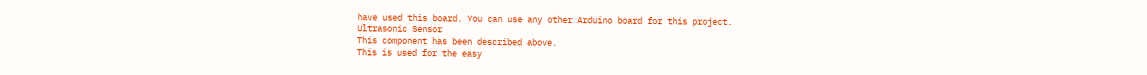have used this board. You can use any other Arduino board for this project.
Ultrasonic Sensor
This component has been described above.
This is used for the easy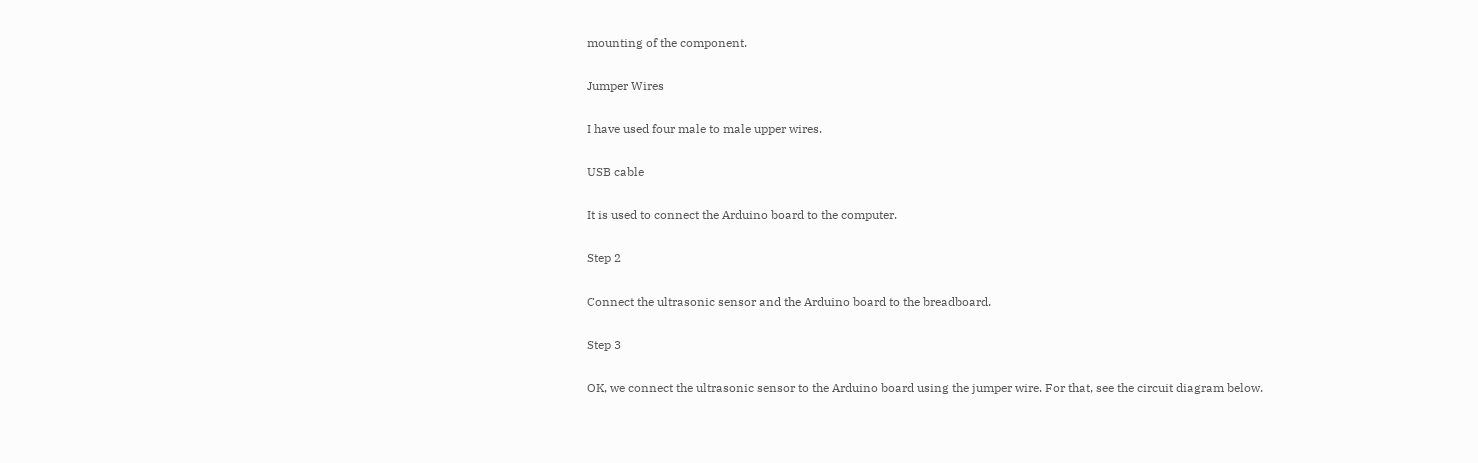mounting of the component.

Jumper Wires

I have used four male to male upper wires.

USB cable

It is used to connect the Arduino board to the computer.

Step 2

Connect the ultrasonic sensor and the Arduino board to the breadboard.

Step 3

OK, we connect the ultrasonic sensor to the Arduino board using the jumper wire. For that, see the circuit diagram below.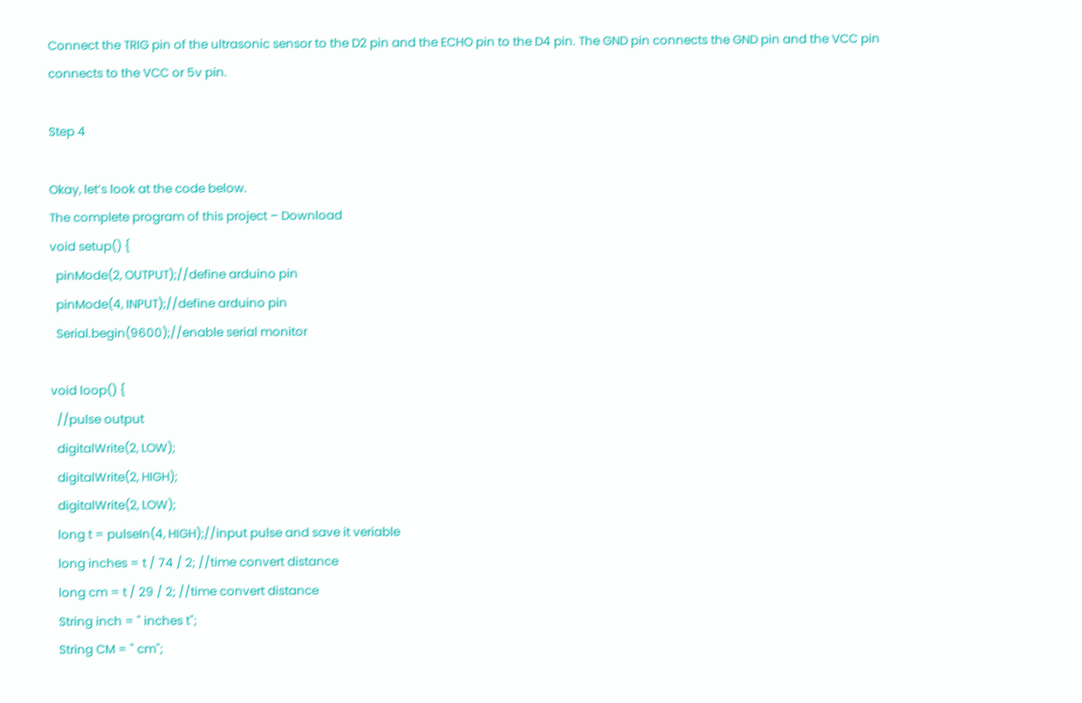Connect the TRIG pin of the ultrasonic sensor to the D2 pin and the ECHO pin to the D4 pin. The GND pin connects the GND pin and the VCC pin connects to the VCC or 5v pin.

Step 4

Okay, let’s look at the code below.
The complete program of this project – Download
void setup() {
  pinMode(2, OUTPUT);//define arduino pin
  pinMode(4, INPUT);//define arduino pin
  Serial.begin(9600);//enable serial monitor

void loop() {
  //pulse output
  digitalWrite(2, LOW);
  digitalWrite(2, HIGH);
  digitalWrite(2, LOW);
  long t = pulseIn(4, HIGH);//input pulse and save it veriable
  long inches = t / 74 / 2; //time convert distance
  long cm = t / 29 / 2; //time convert distance
  String inch = " inches t";
  String CM = " cm";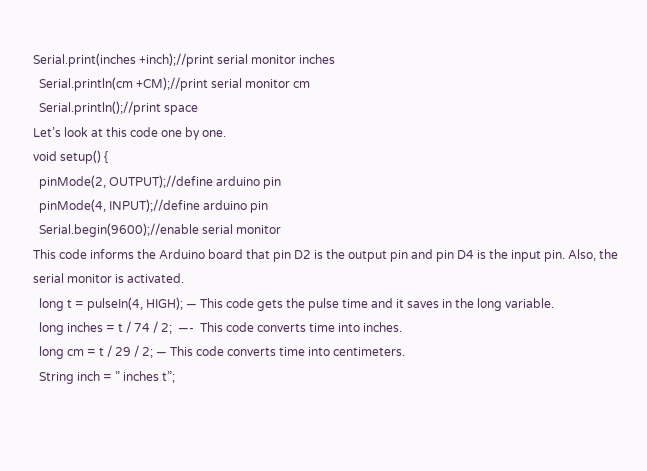Serial.print(inches +inch);//print serial monitor inches
  Serial.println(cm +CM);//print serial monitor cm
  Serial.println();//print space
Let’s look at this code one by one.
void setup() {
  pinMode(2, OUTPUT);//define arduino pin
  pinMode(4, INPUT);//define arduino pin
  Serial.begin(9600);//enable serial monitor
This code informs the Arduino board that pin D2 is the output pin and pin D4 is the input pin. Also, the serial monitor is activated.
  long t = pulseIn(4, HIGH); — This code gets the pulse time and it saves in the long variable.
  long inches = t / 74 / 2;  —-  This code converts time into inches.
  long cm = t / 29 / 2; — This code converts time into centimeters.
  String inch = ” inches t”;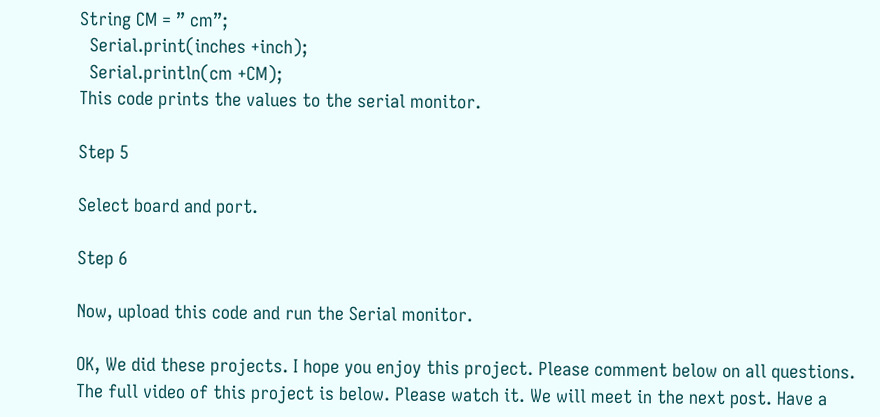String CM = ” cm”;
  Serial.print(inches +inch);
  Serial.println(cm +CM);
This code prints the values to the serial monitor.

Step 5

Select board and port.

Step 6

Now, upload this code and run the Serial monitor.

OK, We did these projects. I hope you enjoy this project. Please comment below on all questions. The full video of this project is below. Please watch it. We will meet in the next post. Have a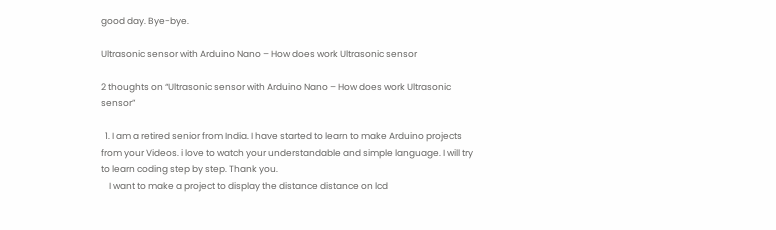good day. Bye-bye.

Ultrasonic sensor with Arduino Nano – How does work Ultrasonic sensor

2 thoughts on “Ultrasonic sensor with Arduino Nano – How does work Ultrasonic sensor”

  1. I am a retired senior from India. I have started to learn to make Arduino projects from your Videos. i love to watch your understandable and simple language. I will try to learn coding step by step. Thank you.
    I want to make a project to display the distance distance on lcd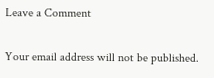Leave a Comment

Your email address will not be published.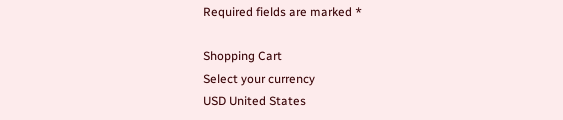Required fields are marked *

Shopping Cart
Select your currency
USD United States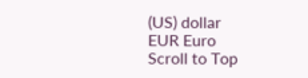(US) dollar
EUR Euro
Scroll to Top